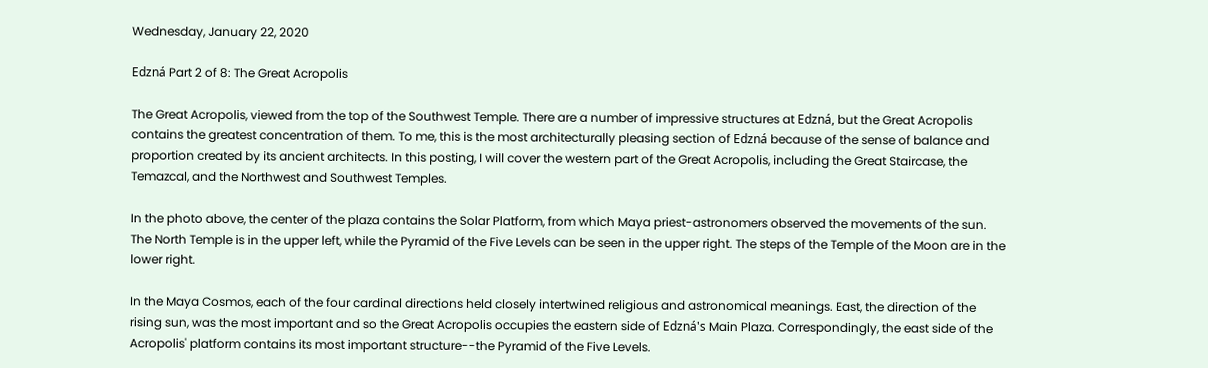Wednesday, January 22, 2020

Edzná Part 2 of 8: The Great Acropolis

The Great Acropolis, viewed from the top of the Southwest Temple. There are a number of impressive structures at Edzná, but the Great Acropolis contains the greatest concentration of them. To me, this is the most architecturally pleasing section of Edzná because of the sense of balance and proportion created by its ancient architects. In this posting, I will cover the western part of the Great Acropolis, including the Great Staircase, the Temazcal, and the Northwest and Southwest Temples.

In the photo above, the center of the plaza contains the Solar Platform, from which Maya priest-astronomers observed the movements of the sun. The North Temple is in the upper left, while the Pyramid of the Five Levels can be seen in the upper right. The steps of the Temple of the Moon are in the lower right.

In the Maya Cosmos, each of the four cardinal directions held closely intertwined religious and astronomical meanings. East, the direction of the rising sun, was the most important and so the Great Acropolis occupies the eastern side of Edzná's Main Plaza. Correspondingly, the east side of the Acropolis' platform contains its most important structure--the Pyramid of the Five Levels.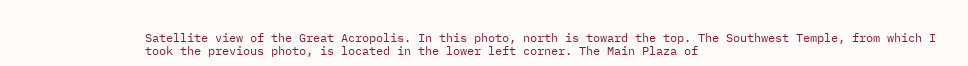Satellite view of the Great Acropolis. In this photo, north is toward the top. The Southwest Temple, from which I took the previous photo, is located in the lower left corner. The Main Plaza of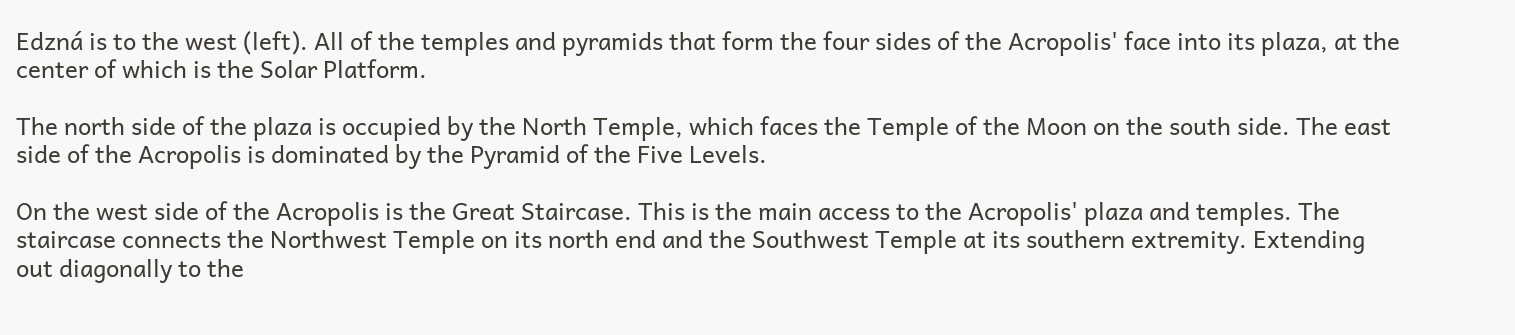Edzná is to the west (left). All of the temples and pyramids that form the four sides of the Acropolis' face into its plaza, at the center of which is the Solar Platform.

The north side of the plaza is occupied by the North Temple, which faces the Temple of the Moon on the south side. The east side of the Acropolis is dominated by the Pyramid of the Five Levels.

On the west side of the Acropolis is the Great Staircase. This is the main access to the Acropolis' plaza and temples. The staircase connects the Northwest Temple on its north end and the Southwest Temple at its southern extremity. Extending out diagonally to the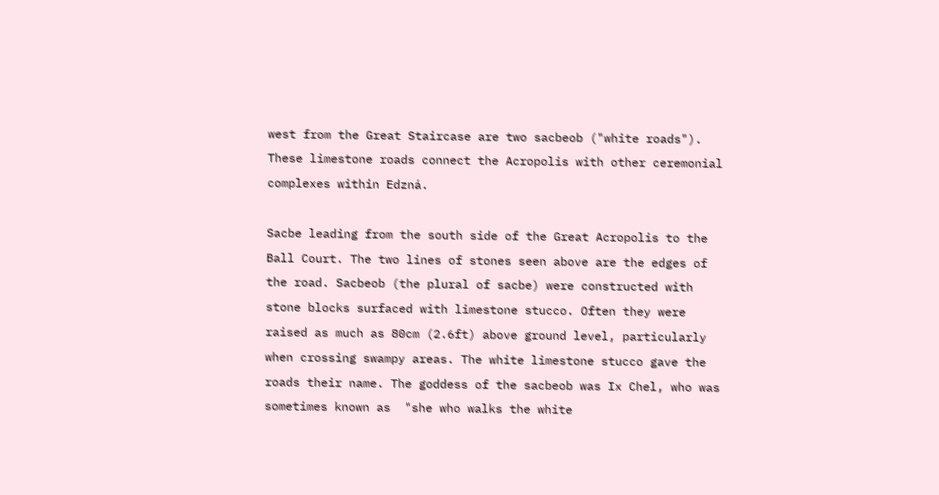west from the Great Staircase are two sacbeob ("white roads"). These limestone roads connect the Acropolis with other ceremonial complexes within Edzná.

Sacbe leading from the south side of the Great Acropolis to the Ball Court. The two lines of stones seen above are the edges of the road. Sacbeob (the plural of sacbe) were constructed with stone blocks surfaced with limestone stucco. Often they were raised as much as 80cm (2.6ft) above ground level, particularly when crossing swampy areas. The white limestone stucco gave the roads their name. The goddess of the sacbeob was Ix Chel, who was sometimes known as  "she who walks the white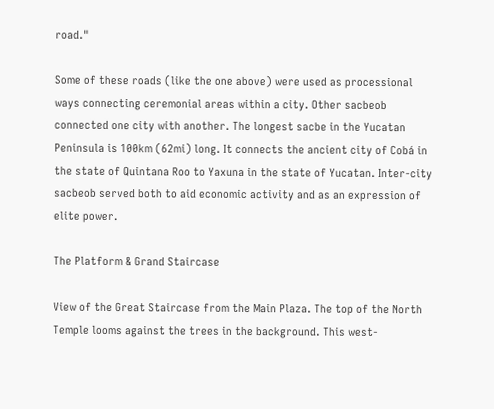road."

Some of these roads (like the one above) were used as processional ways connecting ceremonial areas within a city. Other sacbeob connected one city with another. The longest sacbe in the Yucatan Peninsula is 100km (62mi) long. It connects the ancient city of Cobá in the state of Quintana Roo to Yaxuna in the state of Yucatan. Inter-city sacbeob served both to aid economic activity and as an expression of elite power.

The Platform & Grand Staircase

View of the Great Staircase from the Main Plaza. The top of the North Temple looms against the trees in the background. This west-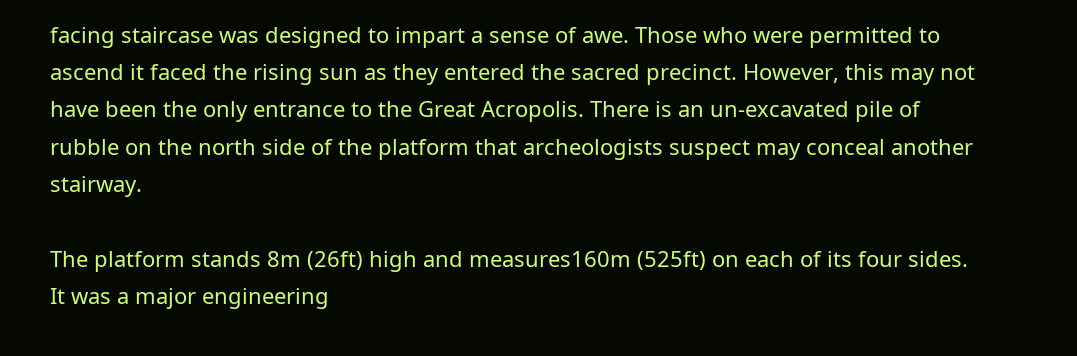facing staircase was designed to impart a sense of awe. Those who were permitted to ascend it faced the rising sun as they entered the sacred precinct. However, this may not have been the only entrance to the Great Acropolis. There is an un-excavated pile of rubble on the north side of the platform that archeologists suspect may conceal another stairway.

The platform stands 8m (26ft) high and measures160m (525ft) on each of its four sides. It was a major engineering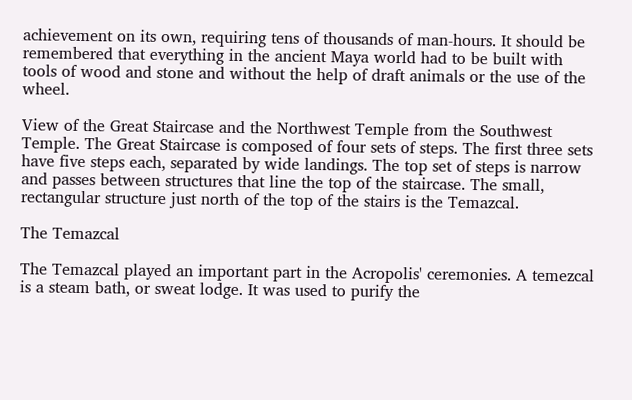achievement on its own, requiring tens of thousands of man-hours. It should be remembered that everything in the ancient Maya world had to be built with tools of wood and stone and without the help of draft animals or the use of the wheel.

View of the Great Staircase and the Northwest Temple from the Southwest Temple. The Great Staircase is composed of four sets of steps. The first three sets have five steps each, separated by wide landings. The top set of steps is narrow and passes between structures that line the top of the staircase. The small, rectangular structure just north of the top of the stairs is the Temazcal.

The Temazcal

The Temazcal played an important part in the Acropolis' ceremonies. A temezcal is a steam bath, or sweat lodge. It was used to purify the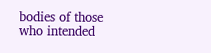bodies of those who intended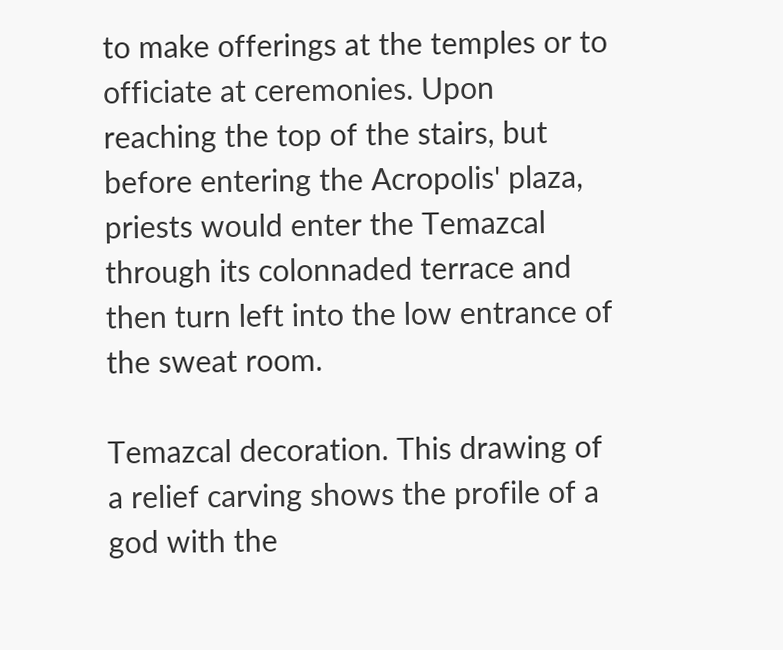to make offerings at the temples or to officiate at ceremonies. Upon reaching the top of the stairs, but before entering the Acropolis' plaza, priests would enter the Temazcal through its colonnaded terrace and then turn left into the low entrance of the sweat room.

Temazcal decoration. This drawing of a relief carving shows the profile of a god with the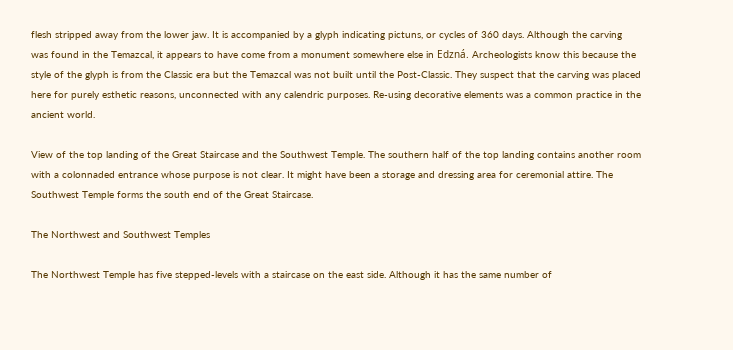flesh stripped away from the lower jaw. It is accompanied by a glyph indicating pictuns, or cycles of 360 days. Although the carving was found in the Temazcal, it appears to have come from a monument somewhere else in Edzná. Archeologists know this because the style of the glyph is from the Classic era but the Temazcal was not built until the Post-Classic. They suspect that the carving was placed here for purely esthetic reasons, unconnected with any calendric purposes. Re-using decorative elements was a common practice in the ancient world.

View of the top landing of the Great Staircase and the Southwest Temple. The southern half of the top landing contains another room with a colonnaded entrance whose purpose is not clear. It might have been a storage and dressing area for ceremonial attire. The Southwest Temple forms the south end of the Great Staircase.

The Northwest and Southwest Temples

The Northwest Temple has five stepped-levels with a staircase on the east side. Although it has the same number of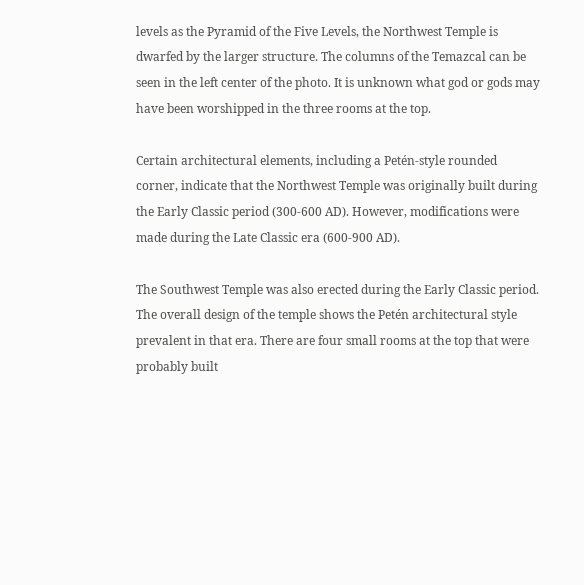levels as the Pyramid of the Five Levels, the Northwest Temple is dwarfed by the larger structure. The columns of the Temazcal can be seen in the left center of the photo. It is unknown what god or gods may have been worshipped in the three rooms at the top.

Certain architectural elements, including a Petén-style rounded corner, indicate that the Northwest Temple was originally built during the Early Classic period (300-600 AD). However, modifications were made during the Late Classic era (600-900 AD).

The Southwest Temple was also erected during the Early Classic period. The overall design of the temple shows the Petén architectural style prevalent in that era. There are four small rooms at the top that were probably built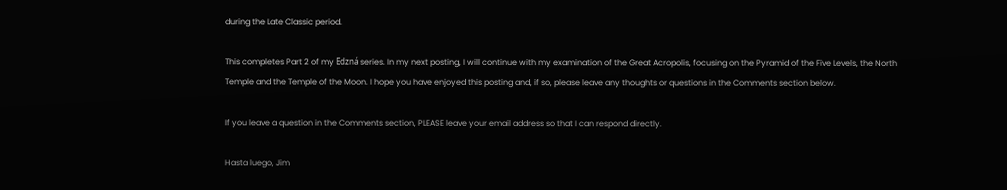during the Late Classic period.

This completes Part 2 of my Edzná series. In my next posting, I will continue with my examination of the Great Acropolis, focusing on the Pyramid of the Five Levels, the North Temple and the Temple of the Moon. I hope you have enjoyed this posting and, if so, please leave any thoughts or questions in the Comments section below.

If you leave a question in the Comments section, PLEASE leave your email address so that I can respond directly.

Hasta luego, Jim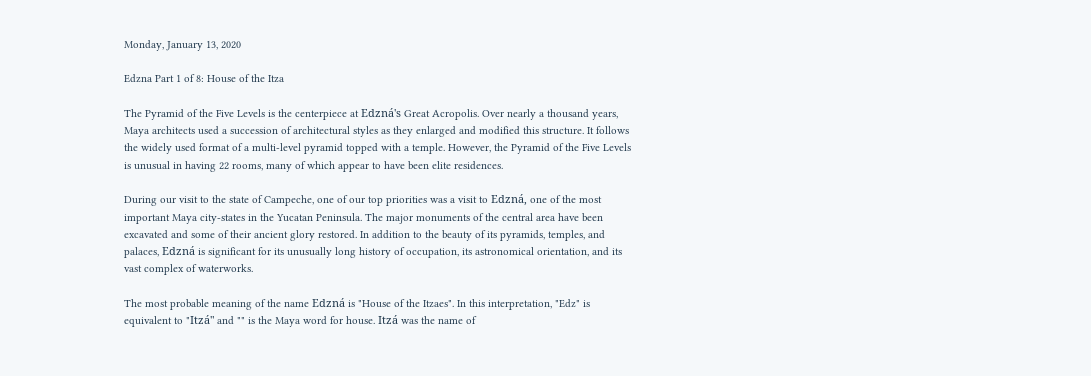Monday, January 13, 2020

Edzna Part 1 of 8: House of the Itza

The Pyramid of the Five Levels is the centerpiece at Edzná's Great Acropolis. Over nearly a thousand years, Maya architects used a succession of architectural styles as they enlarged and modified this structure. It follows the widely used format of a multi-level pyramid topped with a temple. However, the Pyramid of the Five Levels is unusual in having 22 rooms, many of which appear to have been elite residences.

During our visit to the state of Campeche, one of our top priorities was a visit to Edzná, one of the most important Maya city-states in the Yucatan Peninsula. The major monuments of the central area have been excavated and some of their ancient glory restored. In addition to the beauty of its pyramids, temples, and palaces, Edzná is significant for its unusually long history of occupation, its astronomical orientation, and its vast complex of waterworks.

The most probable meaning of the name Edzná is "House of the Itzaes". In this interpretation, "Edz" is equivalent to "Itzá" and "" is the Maya word for house. Itzá was the name of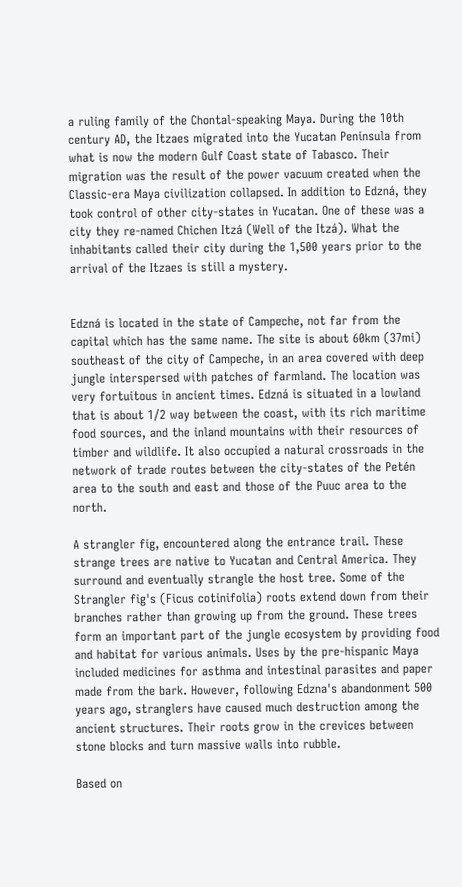a ruling family of the Chontal-speaking Maya. During the 10th century AD, the Itzaes migrated into the Yucatan Peninsula from what is now the modern Gulf Coast state of Tabasco. Their migration was the result of the power vacuum created when the Classic-era Maya civilization collapsed. In addition to Edzná, they took control of other city-states in Yucatan. One of these was a city they re-named Chichen Itzá (Well of the Itzá). What the inhabitants called their city during the 1,500 years prior to the arrival of the Itzaes is still a mystery.


Edzná is located in the state of Campeche, not far from the capital which has the same name. The site is about 60km (37mi) southeast of the city of Campeche, in an area covered with deep jungle interspersed with patches of farmland. The location was very fortuitous in ancient times. Edzná is situated in a lowland that is about 1/2 way between the coast, with its rich maritime food sources, and the inland mountains with their resources of timber and wildlife. It also occupied a natural crossroads in the network of trade routes between the city-states of the Petén area to the south and east and those of the Puuc area to the north.

A strangler fig, encountered along the entrance trail. These strange trees are native to Yucatan and Central America. They surround and eventually strangle the host tree. Some of the Strangler fig's (Ficus cotinifolia) roots extend down from their branches rather than growing up from the ground. These trees form an important part of the jungle ecosystem by providing food and habitat for various animals. Uses by the pre-hispanic Maya included medicines for asthma and intestinal parasites and paper made from the bark. However, following Edzna's abandonment 500 years ago, stranglers have caused much destruction among the ancient structures. Their roots grow in the crevices between stone blocks and turn massive walls into rubble.

Based on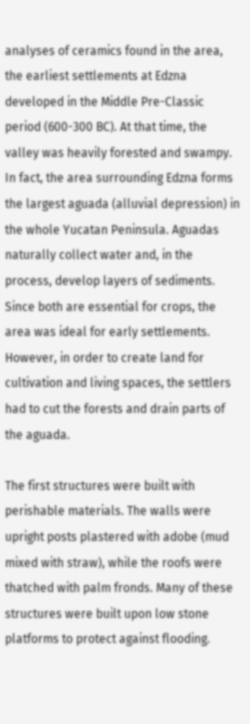analyses of ceramics found in the area, the earliest settlements at Edzna developed in the Middle Pre-Classic period (600-300 BC). At that time, the valley was heavily forested and swampy. In fact, the area surrounding Edzna forms the largest aguada (alluvial depression) in the whole Yucatan Peninsula. Aguadas naturally collect water and, in the process, develop layers of sediments. Since both are essential for crops, the area was ideal for early settlements. However, in order to create land for cultivation and living spaces, the settlers had to cut the forests and drain parts of the aguada.

The first structures were built with perishable materials. The walls were upright posts plastered with adobe (mud mixed with straw), while the roofs were thatched with palm fronds. Many of these structures were built upon low stone platforms to protect against flooding.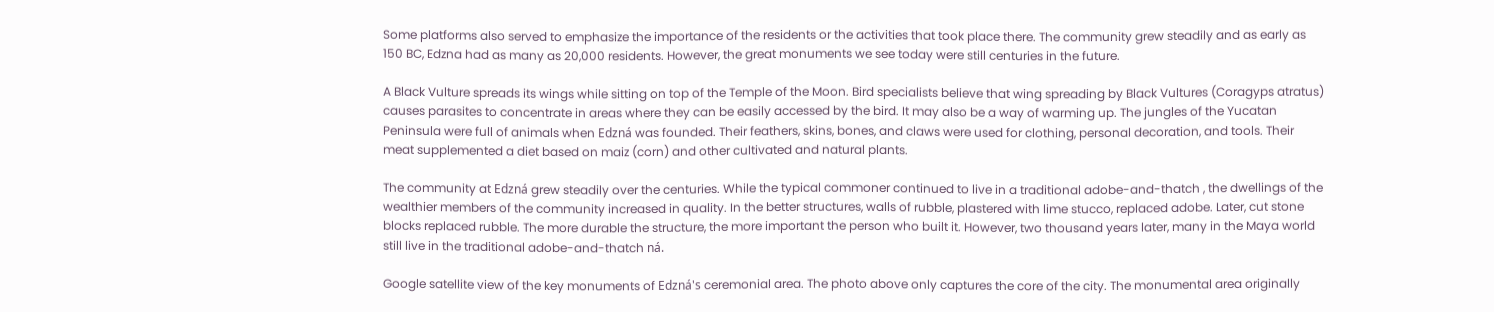Some platforms also served to emphasize the importance of the residents or the activities that took place there. The community grew steadily and as early as 150 BC, Edzna had as many as 20,000 residents. However, the great monuments we see today were still centuries in the future.

A Black Vulture spreads its wings while sitting on top of the Temple of the Moon. Bird specialists believe that wing spreading by Black Vultures (Coragyps atratus) causes parasites to concentrate in areas where they can be easily accessed by the bird. It may also be a way of warming up. The jungles of the Yucatan Peninsula were full of animals when Edzná was founded. Their feathers, skins, bones, and claws were used for clothing, personal decoration, and tools. Their meat supplemented a diet based on maiz (corn) and other cultivated and natural plants.

The community at Edzná grew steadily over the centuries. While the typical commoner continued to live in a traditional adobe-and-thatch , the dwellings of the wealthier members of the community increased in quality. In the better structures, walls of rubble, plastered with lime stucco, replaced adobe. Later, cut stone blocks replaced rubble. The more durable the structure, the more important the person who built it. However, two thousand years later, many in the Maya world still live in the traditional adobe-and-thatch ná.

Google satellite view of the key monuments of Edzná's ceremonial area. The photo above only captures the core of the city. The monumental area originally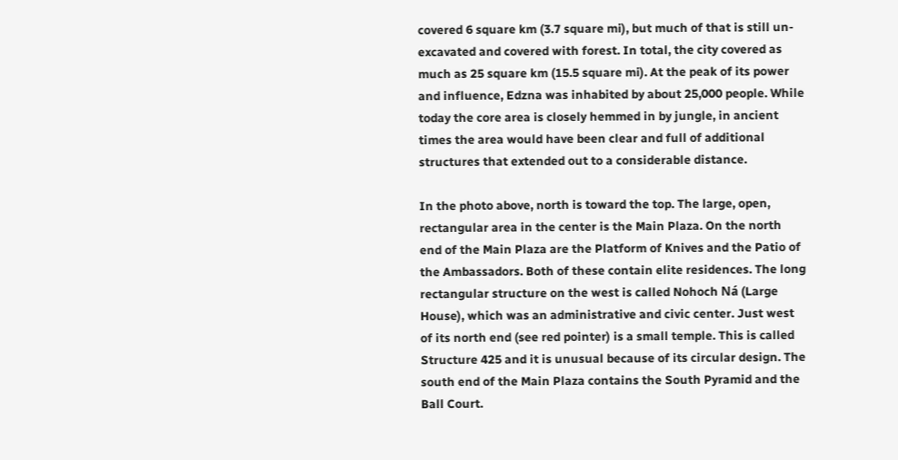covered 6 square km (3.7 square mi), but much of that is still un-excavated and covered with forest. In total, the city covered as much as 25 square km (15.5 square mi). At the peak of its power and influence, Edzna was inhabited by about 25,000 people. While today the core area is closely hemmed in by jungle, in ancient times the area would have been clear and full of additional structures that extended out to a considerable distance.

In the photo above, north is toward the top. The large, open, rectangular area in the center is the Main Plaza. On the north end of the Main Plaza are the Platform of Knives and the Patio of the Ambassadors. Both of these contain elite residences. The long rectangular structure on the west is called Nohoch Ná (Large House), which was an administrative and civic center. Just west of its north end (see red pointer) is a small temple. This is called Structure 425 and it is unusual because of its circular design. The south end of the Main Plaza contains the South Pyramid and the Ball Court.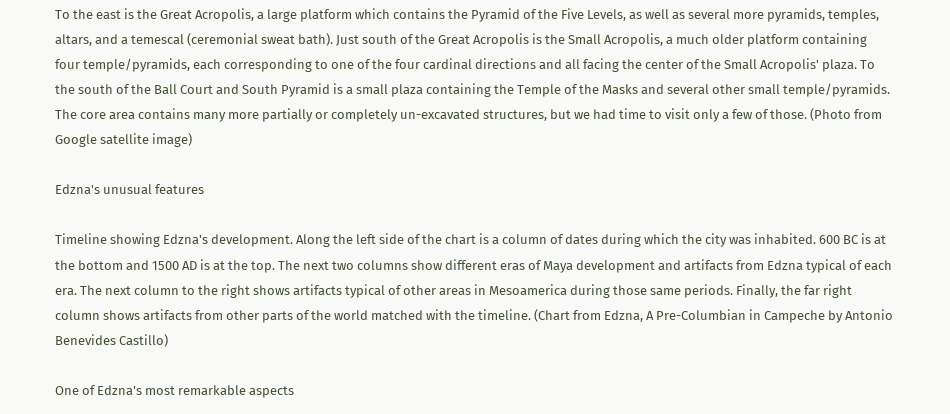To the east is the Great Acropolis, a large platform which contains the Pyramid of the Five Levels, as well as several more pyramids, temples, altars, and a temescal (ceremonial sweat bath). Just south of the Great Acropolis is the Small Acropolis, a much older platform containing four temple/pyramids, each corresponding to one of the four cardinal directions and all facing the center of the Small Acropolis' plaza. To the south of the Ball Court and South Pyramid is a small plaza containing the Temple of the Masks and several other small temple/pyramids. The core area contains many more partially or completely un-excavated structures, but we had time to visit only a few of those. (Photo from Google satellite image)

Edzna's unusual features

Timeline showing Edzna's development. Along the left side of the chart is a column of dates during which the city was inhabited. 600 BC is at the bottom and 1500 AD is at the top. The next two columns show different eras of Maya development and artifacts from Edzna typical of each era. The next column to the right shows artifacts typical of other areas in Mesoamerica during those same periods. Finally, the far right column shows artifacts from other parts of the world matched with the timeline. (Chart from Edzna, A Pre-Columbian in Campeche by Antonio Benevides Castillo)

One of Edzna's most remarkable aspects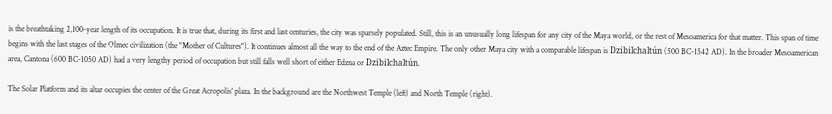is the breathtaking 2,100-year length of its occupation. It is true that, during its first and last centuries, the city was sparsely populated. Still, this is an unusually long lifespan for any city of the Maya world, or the rest of Mesoamerica for that matter. This span of time begins with the last stages of the Olmec civilization (the "Mother of Cultures"). It continues almost all the way to the end of the Aztec Empire. The only other Maya city with a comparable lifespan is Dzibilchaltún (500 BC-1542 AD). In the broader Mesoamerican area, Cantona (600 BC-1050 AD) had a very lengthy period of occupation but still falls well short of either Edzna or Dzibilchaltún.

The Solar Platform and its altar occupies the center of the Great Acropolis' plaza. In the background are the Northwest Temple (left) and North Temple (right).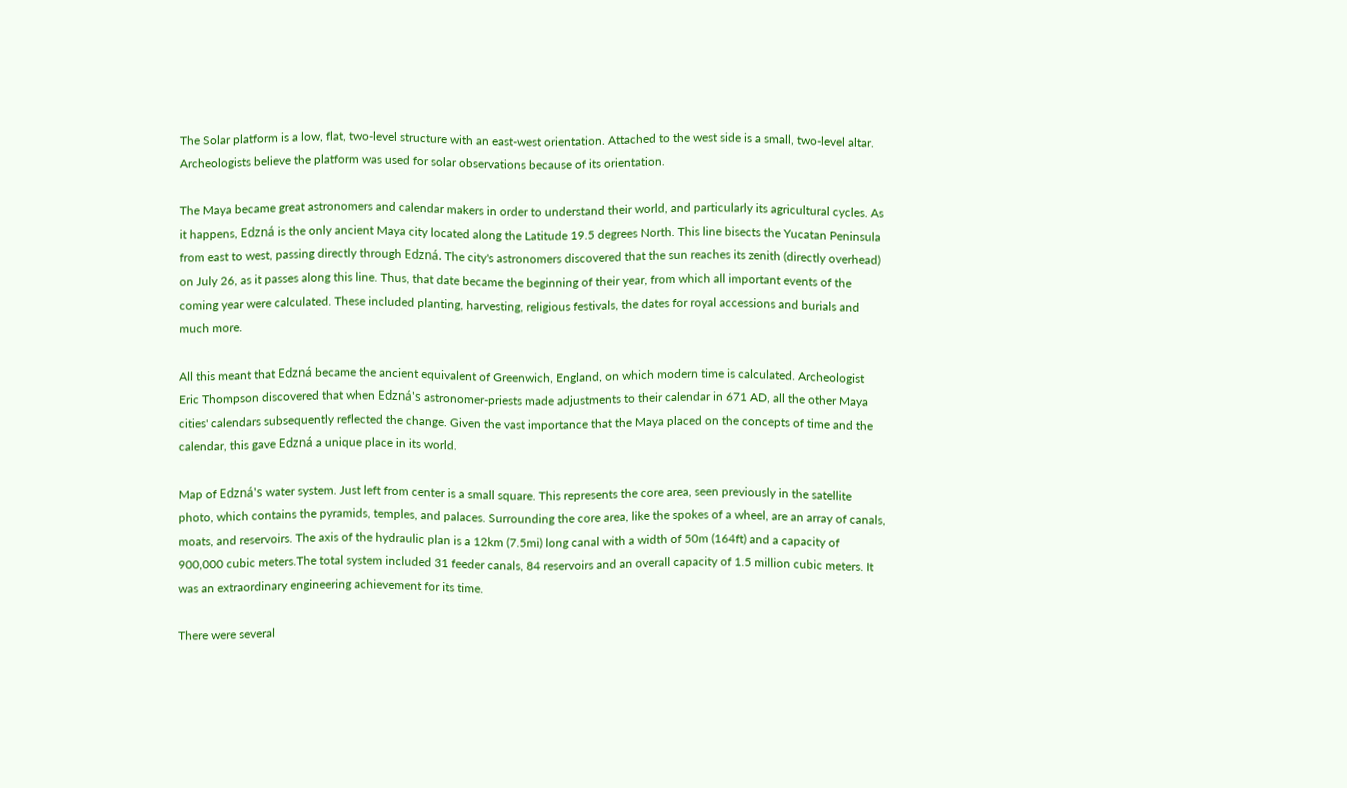The Solar platform is a low, flat, two-level structure with an east-west orientation. Attached to the west side is a small, two-level altar. Archeologists believe the platform was used for solar observations because of its orientation.

The Maya became great astronomers and calendar makers in order to understand their world, and particularly its agricultural cycles. As it happens, Edzná is the only ancient Maya city located along the Latitude 19.5 degrees North. This line bisects the Yucatan Peninsula from east to west, passing directly through Edzná. The city's astronomers discovered that the sun reaches its zenith (directly overhead) on July 26, as it passes along this line. Thus, that date became the beginning of their year, from which all important events of the coming year were calculated. These included planting, harvesting, religious festivals, the dates for royal accessions and burials and much more.

All this meant that Edzná became the ancient equivalent of Greenwich, England, on which modern time is calculated. Archeologist Eric Thompson discovered that when Edzná's astronomer-priests made adjustments to their calendar in 671 AD, all the other Maya cities' calendars subsequently reflected the change. Given the vast importance that the Maya placed on the concepts of time and the calendar, this gave Edzná a unique place in its world.

Map of Edzná's water system. Just left from center is a small square. This represents the core area, seen previously in the satellite photo, which contains the pyramids, temples, and palaces. Surrounding the core area, like the spokes of a wheel, are an array of canals, moats, and reservoirs. The axis of the hydraulic plan is a 12km (7.5mi) long canal with a width of 50m (164ft) and a capacity of 900,000 cubic meters.The total system included 31 feeder canals, 84 reservoirs and an overall capacity of 1.5 million cubic meters. It was an extraordinary engineering achievement for its time.

There were several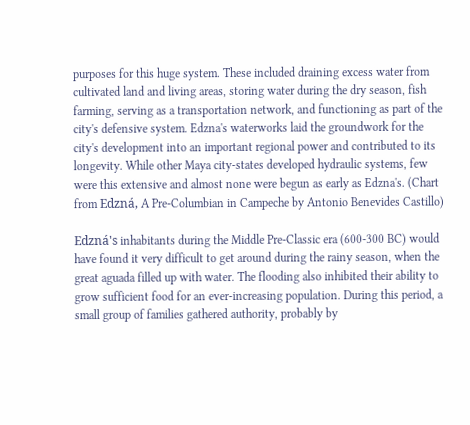purposes for this huge system. These included draining excess water from cultivated land and living areas, storing water during the dry season, fish farming, serving as a transportation network, and functioning as part of the city's defensive system. Edzna's waterworks laid the groundwork for the city's development into an important regional power and contributed to its longevity. While other Maya city-states developed hydraulic systems, few were this extensive and almost none were begun as early as Edzna's. (Chart from Edzná, A Pre-Columbian in Campeche by Antonio Benevides Castillo)

Edzná's inhabitants during the Middle Pre-Classic era (600-300 BC) would have found it very difficult to get around during the rainy season, when the great aguada filled up with water. The flooding also inhibited their ability to grow sufficient food for an ever-increasing population. During this period, a small group of families gathered authority, probably by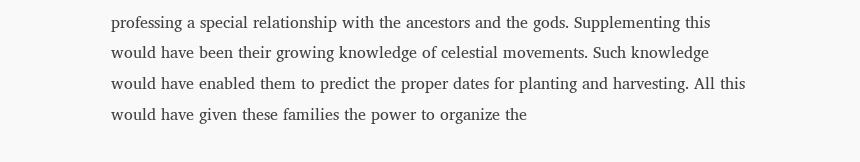professing a special relationship with the ancestors and the gods. Supplementing this would have been their growing knowledge of celestial movements. Such knowledge would have enabled them to predict the proper dates for planting and harvesting. All this would have given these families the power to organize the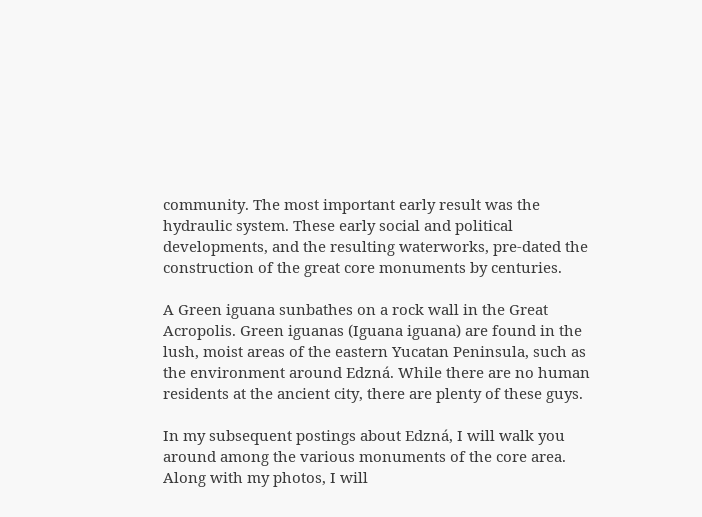community. The most important early result was the hydraulic system. These early social and political developments, and the resulting waterworks, pre-dated the construction of the great core monuments by centuries.

A Green iguana sunbathes on a rock wall in the Great Acropolis. Green iguanas (Iguana iguana) are found in the lush, moist areas of the eastern Yucatan Peninsula, such as the environment around Edzná. While there are no human residents at the ancient city, there are plenty of these guys.

In my subsequent postings about Edzná, I will walk you around among the various monuments of the core area. Along with my photos, I will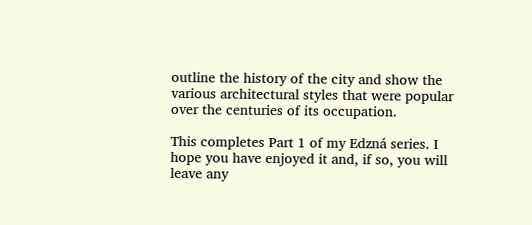outline the history of the city and show the various architectural styles that were popular over the centuries of its occupation.

This completes Part 1 of my Edzná series. I hope you have enjoyed it and, if so, you will leave any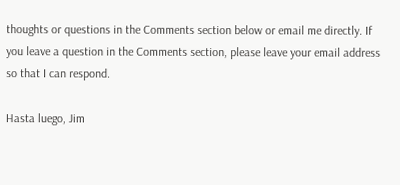thoughts or questions in the Comments section below or email me directly. If you leave a question in the Comments section, please leave your email address so that I can respond.

Hasta luego, Jim